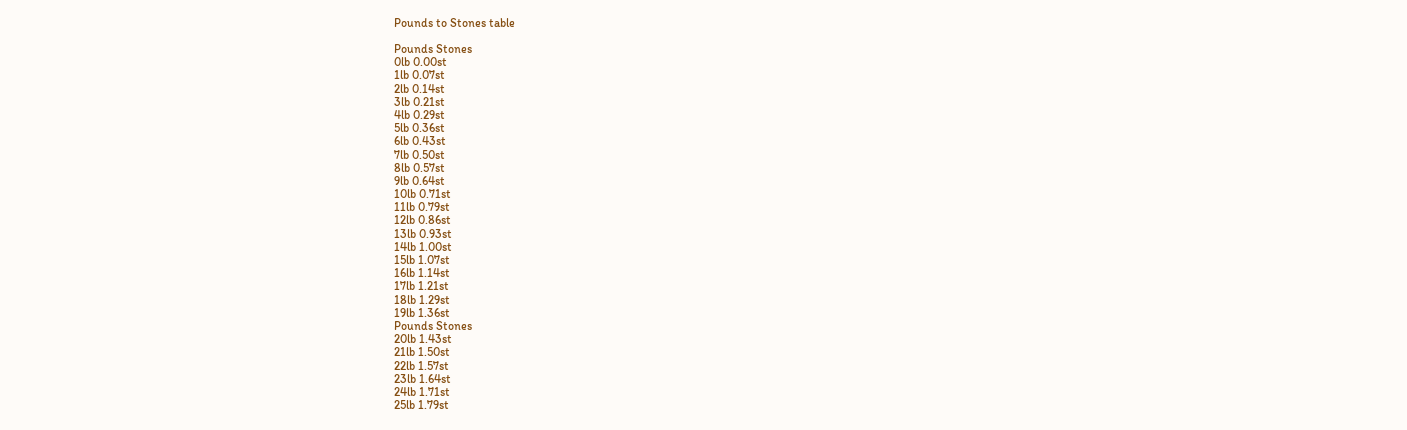Pounds to Stones table

Pounds Stones
0lb 0.00st
1lb 0.07st
2lb 0.14st
3lb 0.21st
4lb 0.29st
5lb 0.36st
6lb 0.43st
7lb 0.50st
8lb 0.57st
9lb 0.64st
10lb 0.71st
11lb 0.79st
12lb 0.86st
13lb 0.93st
14lb 1.00st
15lb 1.07st
16lb 1.14st
17lb 1.21st
18lb 1.29st
19lb 1.36st
Pounds Stones
20lb 1.43st
21lb 1.50st
22lb 1.57st
23lb 1.64st
24lb 1.71st
25lb 1.79st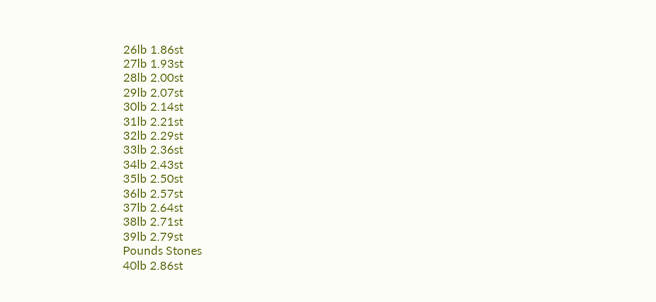26lb 1.86st
27lb 1.93st
28lb 2.00st
29lb 2.07st
30lb 2.14st
31lb 2.21st
32lb 2.29st
33lb 2.36st
34lb 2.43st
35lb 2.50st
36lb 2.57st
37lb 2.64st
38lb 2.71st
39lb 2.79st
Pounds Stones
40lb 2.86st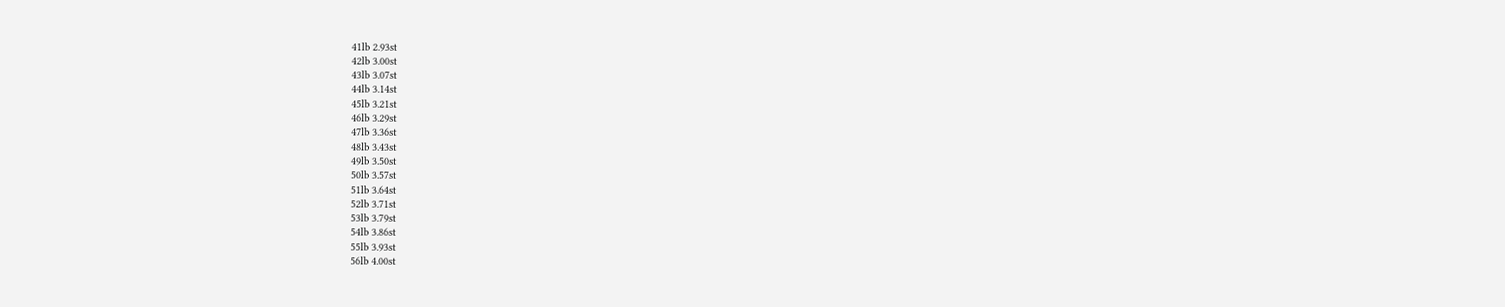41lb 2.93st
42lb 3.00st
43lb 3.07st
44lb 3.14st
45lb 3.21st
46lb 3.29st
47lb 3.36st
48lb 3.43st
49lb 3.50st
50lb 3.57st
51lb 3.64st
52lb 3.71st
53lb 3.79st
54lb 3.86st
55lb 3.93st
56lb 4.00st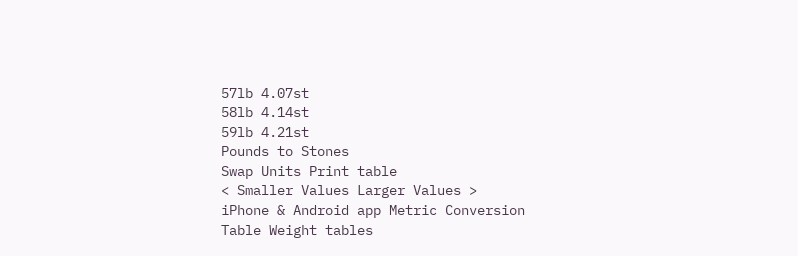57lb 4.07st
58lb 4.14st
59lb 4.21st
Pounds to Stones
Swap Units Print table
< Smaller Values Larger Values >
iPhone & Android app Metric Conversion Table Weight tables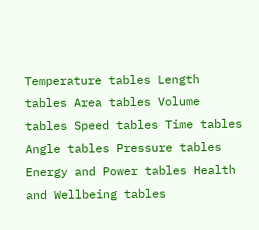Temperature tables Length tables Area tables Volume tables Speed tables Time tables Angle tables Pressure tables Energy and Power tables Health and Wellbeing tables